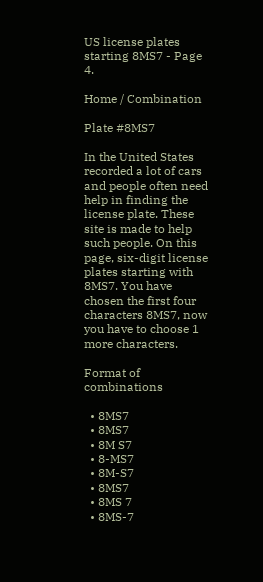US license plates starting 8MS7 - Page 4.

Home / Combination

Plate #8MS7

In the United States recorded a lot of cars and people often need help in finding the license plate. These site is made to help such people. On this page, six-digit license plates starting with 8MS7. You have chosen the first four characters 8MS7, now you have to choose 1 more characters.

Format of combinations

  • 8MS7
  • 8MS7
  • 8M S7
  • 8-MS7
  • 8M-S7
  • 8MS7
  • 8MS 7
  • 8MS-7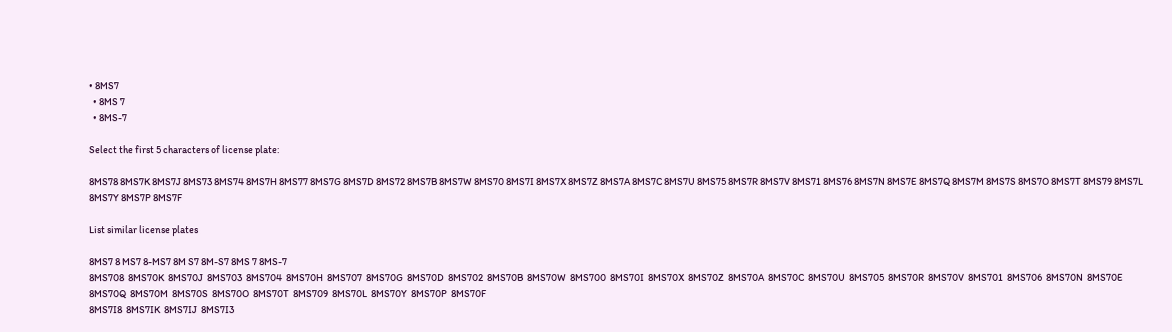• 8MS7
  • 8MS 7
  • 8MS-7

Select the first 5 characters of license plate:

8MS78 8MS7K 8MS7J 8MS73 8MS74 8MS7H 8MS77 8MS7G 8MS7D 8MS72 8MS7B 8MS7W 8MS70 8MS7I 8MS7X 8MS7Z 8MS7A 8MS7C 8MS7U 8MS75 8MS7R 8MS7V 8MS71 8MS76 8MS7N 8MS7E 8MS7Q 8MS7M 8MS7S 8MS7O 8MS7T 8MS79 8MS7L 8MS7Y 8MS7P 8MS7F

List similar license plates

8MS7 8 MS7 8-MS7 8M S7 8M-S7 8MS 7 8MS-7
8MS708  8MS70K  8MS70J  8MS703  8MS704  8MS70H  8MS707  8MS70G  8MS70D  8MS702  8MS70B  8MS70W  8MS700  8MS70I  8MS70X  8MS70Z  8MS70A  8MS70C  8MS70U  8MS705  8MS70R  8MS70V  8MS701  8MS706  8MS70N  8MS70E  8MS70Q  8MS70M  8MS70S  8MS70O  8MS70T  8MS709  8MS70L  8MS70Y  8MS70P  8MS70F
8MS7I8  8MS7IK  8MS7IJ  8MS7I3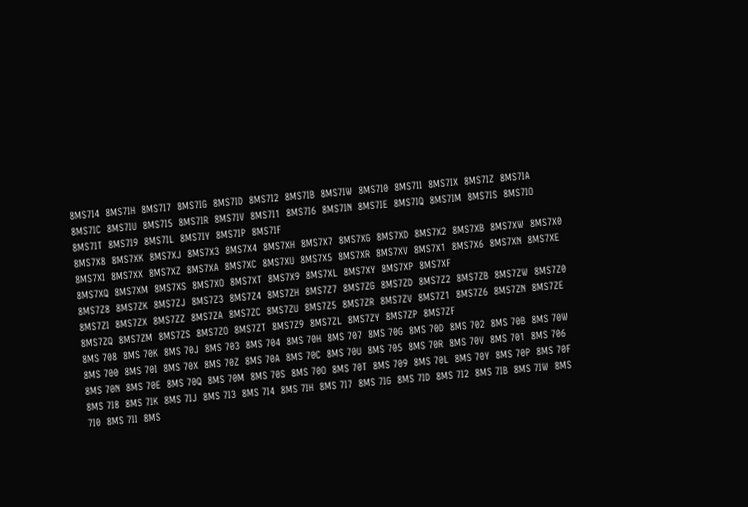8MS7I4  8MS7IH  8MS7I7  8MS7IG  8MS7ID  8MS7I2  8MS7IB  8MS7IW  8MS7I0  8MS7II  8MS7IX  8MS7IZ  8MS7IA  8MS7IC  8MS7IU  8MS7I5  8MS7IR  8MS7IV  8MS7I1  8MS7I6  8MS7IN  8MS7IE  8MS7IQ  8MS7IM  8MS7IS  8MS7IO  8MS7IT  8MS7I9  8MS7IL  8MS7IY  8MS7IP  8MS7IF
8MS7X8  8MS7XK  8MS7XJ  8MS7X3  8MS7X4  8MS7XH  8MS7X7  8MS7XG  8MS7XD  8MS7X2  8MS7XB  8MS7XW  8MS7X0  8MS7XI  8MS7XX  8MS7XZ  8MS7XA  8MS7XC  8MS7XU  8MS7X5  8MS7XR  8MS7XV  8MS7X1  8MS7X6  8MS7XN  8MS7XE  8MS7XQ  8MS7XM  8MS7XS  8MS7XO  8MS7XT  8MS7X9  8MS7XL  8MS7XY  8MS7XP  8MS7XF
8MS7Z8  8MS7ZK  8MS7ZJ  8MS7Z3  8MS7Z4  8MS7ZH  8MS7Z7  8MS7ZG  8MS7ZD  8MS7Z2  8MS7ZB  8MS7ZW  8MS7Z0  8MS7ZI  8MS7ZX  8MS7ZZ  8MS7ZA  8MS7ZC  8MS7ZU  8MS7Z5  8MS7ZR  8MS7ZV  8MS7Z1  8MS7Z6  8MS7ZN  8MS7ZE  8MS7ZQ  8MS7ZM  8MS7ZS  8MS7ZO  8MS7ZT  8MS7Z9  8MS7ZL  8MS7ZY  8MS7ZP  8MS7ZF
8MS 708  8MS 70K  8MS 70J  8MS 703  8MS 704  8MS 70H  8MS 707  8MS 70G  8MS 70D  8MS 702  8MS 70B  8MS 70W  8MS 700  8MS 70I  8MS 70X  8MS 70Z  8MS 70A  8MS 70C  8MS 70U  8MS 705  8MS 70R  8MS 70V  8MS 701  8MS 706  8MS 70N  8MS 70E  8MS 70Q  8MS 70M  8MS 70S  8MS 70O  8MS 70T  8MS 709  8MS 70L  8MS 70Y  8MS 70P  8MS 70F
8MS 7I8  8MS 7IK  8MS 7IJ  8MS 7I3  8MS 7I4  8MS 7IH  8MS 7I7  8MS 7IG  8MS 7ID  8MS 7I2  8MS 7IB  8MS 7IW  8MS 7I0  8MS 7II  8MS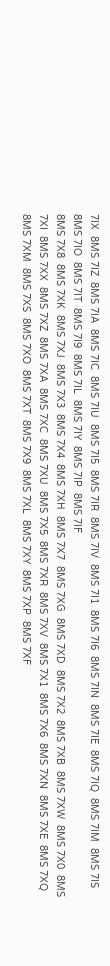7IX  8MS 7IZ  8MS 7IA  8MS 7IC  8MS 7IU  8MS 7I5  8MS 7IR  8MS 7IV  8MS 7I1  8MS 7I6  8MS 7IN  8MS 7IE  8MS 7IQ  8MS 7IM  8MS 7IS  8MS 7IO  8MS 7IT  8MS 7I9  8MS 7IL  8MS 7IY  8MS 7IP  8MS 7IF
8MS 7X8  8MS 7XK  8MS 7XJ  8MS 7X3  8MS 7X4  8MS 7XH  8MS 7X7  8MS 7XG  8MS 7XD  8MS 7X2  8MS 7XB  8MS 7XW  8MS 7X0  8MS 7XI  8MS 7XX  8MS 7XZ  8MS 7XA  8MS 7XC  8MS 7XU  8MS 7X5  8MS 7XR  8MS 7XV  8MS 7X1  8MS 7X6  8MS 7XN  8MS 7XE  8MS 7XQ  8MS 7XM  8MS 7XS  8MS 7XO  8MS 7XT  8MS 7X9  8MS 7XL  8MS 7XY  8MS 7XP  8MS 7XF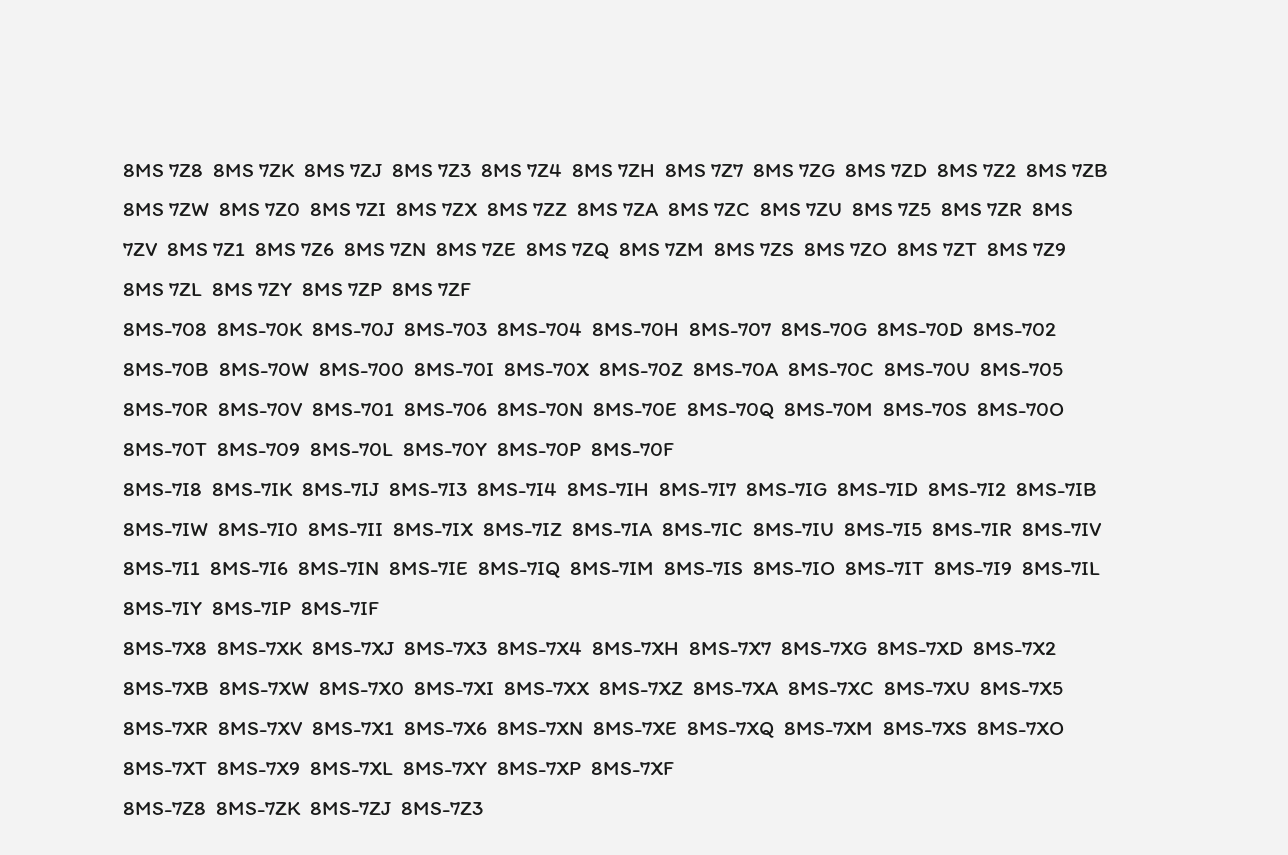8MS 7Z8  8MS 7ZK  8MS 7ZJ  8MS 7Z3  8MS 7Z4  8MS 7ZH  8MS 7Z7  8MS 7ZG  8MS 7ZD  8MS 7Z2  8MS 7ZB  8MS 7ZW  8MS 7Z0  8MS 7ZI  8MS 7ZX  8MS 7ZZ  8MS 7ZA  8MS 7ZC  8MS 7ZU  8MS 7Z5  8MS 7ZR  8MS 7ZV  8MS 7Z1  8MS 7Z6  8MS 7ZN  8MS 7ZE  8MS 7ZQ  8MS 7ZM  8MS 7ZS  8MS 7ZO  8MS 7ZT  8MS 7Z9  8MS 7ZL  8MS 7ZY  8MS 7ZP  8MS 7ZF
8MS-708  8MS-70K  8MS-70J  8MS-703  8MS-704  8MS-70H  8MS-707  8MS-70G  8MS-70D  8MS-702  8MS-70B  8MS-70W  8MS-700  8MS-70I  8MS-70X  8MS-70Z  8MS-70A  8MS-70C  8MS-70U  8MS-705  8MS-70R  8MS-70V  8MS-701  8MS-706  8MS-70N  8MS-70E  8MS-70Q  8MS-70M  8MS-70S  8MS-70O  8MS-70T  8MS-709  8MS-70L  8MS-70Y  8MS-70P  8MS-70F
8MS-7I8  8MS-7IK  8MS-7IJ  8MS-7I3  8MS-7I4  8MS-7IH  8MS-7I7  8MS-7IG  8MS-7ID  8MS-7I2  8MS-7IB  8MS-7IW  8MS-7I0  8MS-7II  8MS-7IX  8MS-7IZ  8MS-7IA  8MS-7IC  8MS-7IU  8MS-7I5  8MS-7IR  8MS-7IV  8MS-7I1  8MS-7I6  8MS-7IN  8MS-7IE  8MS-7IQ  8MS-7IM  8MS-7IS  8MS-7IO  8MS-7IT  8MS-7I9  8MS-7IL  8MS-7IY  8MS-7IP  8MS-7IF
8MS-7X8  8MS-7XK  8MS-7XJ  8MS-7X3  8MS-7X4  8MS-7XH  8MS-7X7  8MS-7XG  8MS-7XD  8MS-7X2  8MS-7XB  8MS-7XW  8MS-7X0  8MS-7XI  8MS-7XX  8MS-7XZ  8MS-7XA  8MS-7XC  8MS-7XU  8MS-7X5  8MS-7XR  8MS-7XV  8MS-7X1  8MS-7X6  8MS-7XN  8MS-7XE  8MS-7XQ  8MS-7XM  8MS-7XS  8MS-7XO  8MS-7XT  8MS-7X9  8MS-7XL  8MS-7XY  8MS-7XP  8MS-7XF
8MS-7Z8  8MS-7ZK  8MS-7ZJ  8MS-7Z3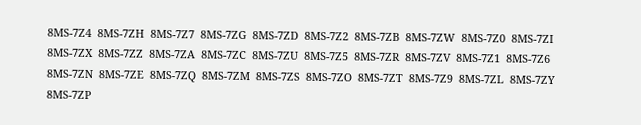8MS-7Z4  8MS-7ZH  8MS-7Z7  8MS-7ZG  8MS-7ZD  8MS-7Z2  8MS-7ZB  8MS-7ZW  8MS-7Z0  8MS-7ZI  8MS-7ZX  8MS-7ZZ  8MS-7ZA  8MS-7ZC  8MS-7ZU  8MS-7Z5  8MS-7ZR  8MS-7ZV  8MS-7Z1  8MS-7Z6  8MS-7ZN  8MS-7ZE  8MS-7ZQ  8MS-7ZM  8MS-7ZS  8MS-7ZO  8MS-7ZT  8MS-7Z9  8MS-7ZL  8MS-7ZY  8MS-7ZP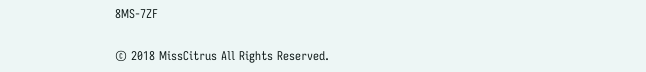8MS-7ZF

© 2018 MissCitrus All Rights Reserved.